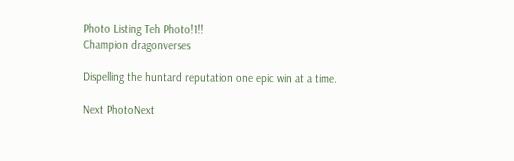Photo Listing Teh Photo!1!!
Champion dragonverses

Dispelling the huntard reputation one epic win at a time.

Next PhotoNext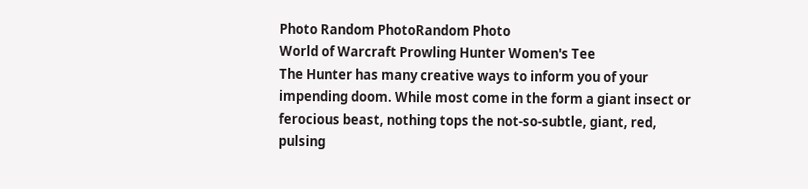Photo Random PhotoRandom Photo
World of Warcraft Prowling Hunter Women's Tee
The Hunter has many creative ways to inform you of your impending doom. While most come in the form a giant insect or ferocious beast, nothing tops the not-so-subtle, giant, red, pulsing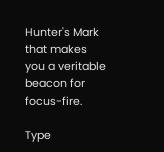Hunter's Mark that makes you a veritable beacon for focus-fire.

Type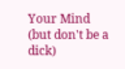Your Mind (but don't be a dick)